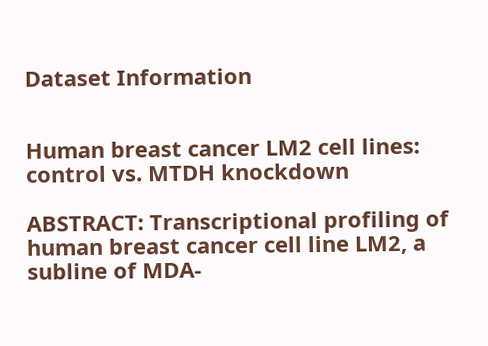Dataset Information


Human breast cancer LM2 cell lines: control vs. MTDH knockdown

ABSTRACT: Transcriptional profiling of human breast cancer cell line LM2, a subline of MDA-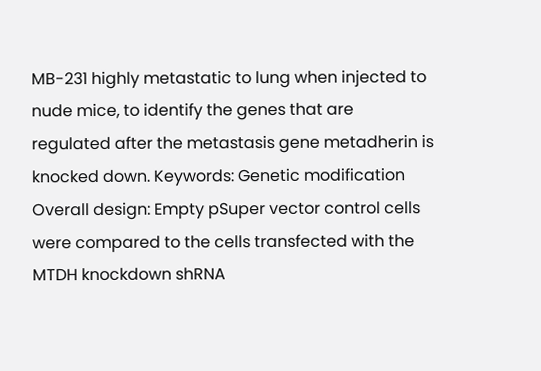MB-231 highly metastatic to lung when injected to nude mice, to identify the genes that are regulated after the metastasis gene metadherin is knocked down. Keywords: Genetic modification Overall design: Empty pSuper vector control cells were compared to the cells transfected with the MTDH knockdown shRNA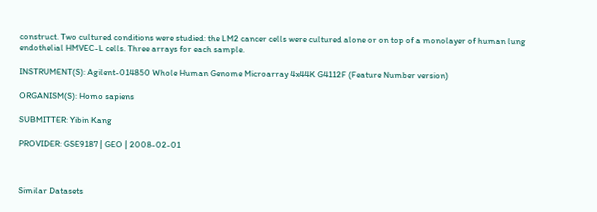construct. Two cultured conditions were studied: the LM2 cancer cells were cultured alone or on top of a monolayer of human lung endothelial HMVEC-L cells. Three arrays for each sample.

INSTRUMENT(S): Agilent-014850 Whole Human Genome Microarray 4x44K G4112F (Feature Number version)

ORGANISM(S): Homo sapiens

SUBMITTER: Yibin Kang

PROVIDER: GSE9187 | GEO | 2008-02-01



Similar Datasets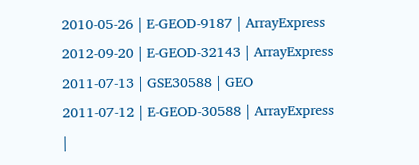2010-05-26 | E-GEOD-9187 | ArrayExpress
2012-09-20 | E-GEOD-32143 | ArrayExpress
2011-07-13 | GSE30588 | GEO
2011-07-12 | E-GEOD-30588 | ArrayExpress
|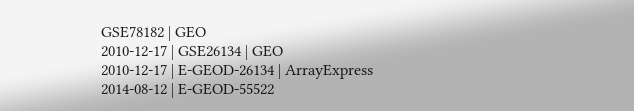GSE78182 | GEO
2010-12-17 | GSE26134 | GEO
2010-12-17 | E-GEOD-26134 | ArrayExpress
2014-08-12 | E-GEOD-55522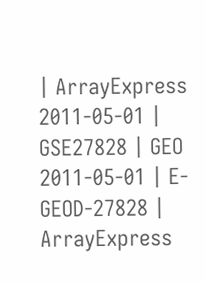| ArrayExpress
2011-05-01 | GSE27828 | GEO
2011-05-01 | E-GEOD-27828 | ArrayExpress